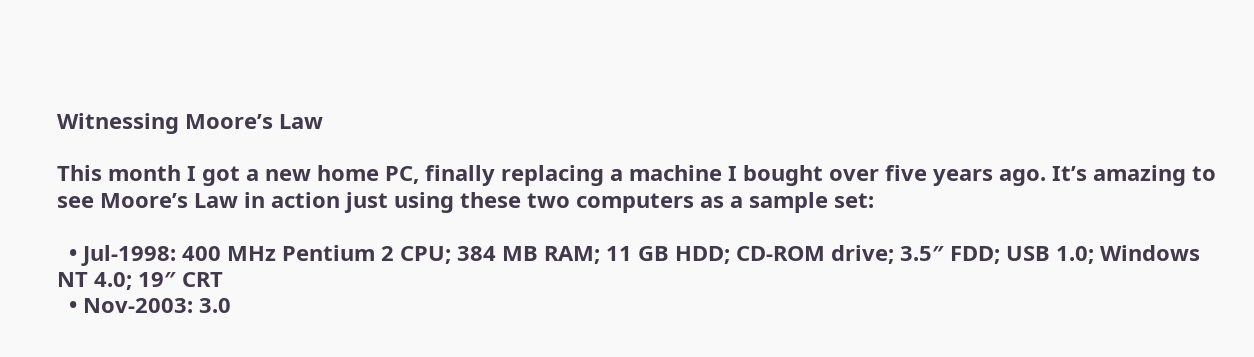Witnessing Moore’s Law

This month I got a new home PC, finally replacing a machine I bought over five years ago. It’s amazing to see Moore’s Law in action just using these two computers as a sample set:

  • Jul-1998: 400 MHz Pentium 2 CPU; 384 MB RAM; 11 GB HDD; CD-ROM drive; 3.5″ FDD; USB 1.0; Windows NT 4.0; 19″ CRT
  • Nov-2003: 3.0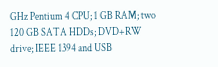GHz Pentium 4 CPU; 1 GB RAM; two 120 GB SATA HDDs; DVD+RW drive; IEEE 1394 and USB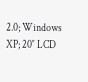2.0; Windows XP; 20″ LCD